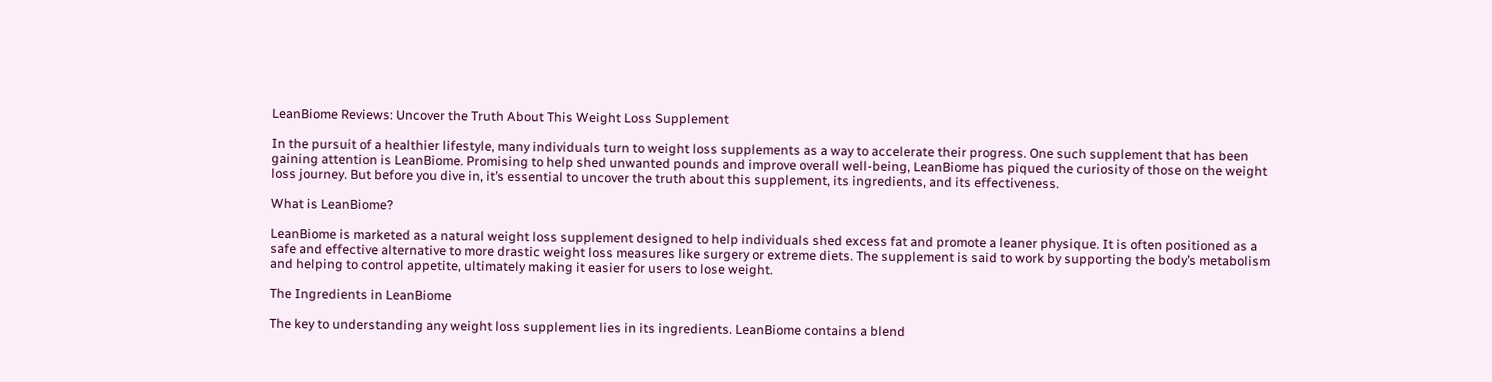LeanBiome Reviews: Uncover the Truth About This Weight Loss Supplement

In the pursuit of a healthier lifestyle, many individuals turn to weight loss supplements as a way to accelerate their progress. One such supplement that has been gaining attention is LeanBiome. Promising to help shed unwanted pounds and improve overall well-being, LeanBiome has piqued the curiosity of those on the weight loss journey. But before you dive in, it’s essential to uncover the truth about this supplement, its ingredients, and its effectiveness.

What is LeanBiome?

LeanBiome is marketed as a natural weight loss supplement designed to help individuals shed excess fat and promote a leaner physique. It is often positioned as a safe and effective alternative to more drastic weight loss measures like surgery or extreme diets. The supplement is said to work by supporting the body’s metabolism and helping to control appetite, ultimately making it easier for users to lose weight.

The Ingredients in LeanBiome

The key to understanding any weight loss supplement lies in its ingredients. LeanBiome contains a blend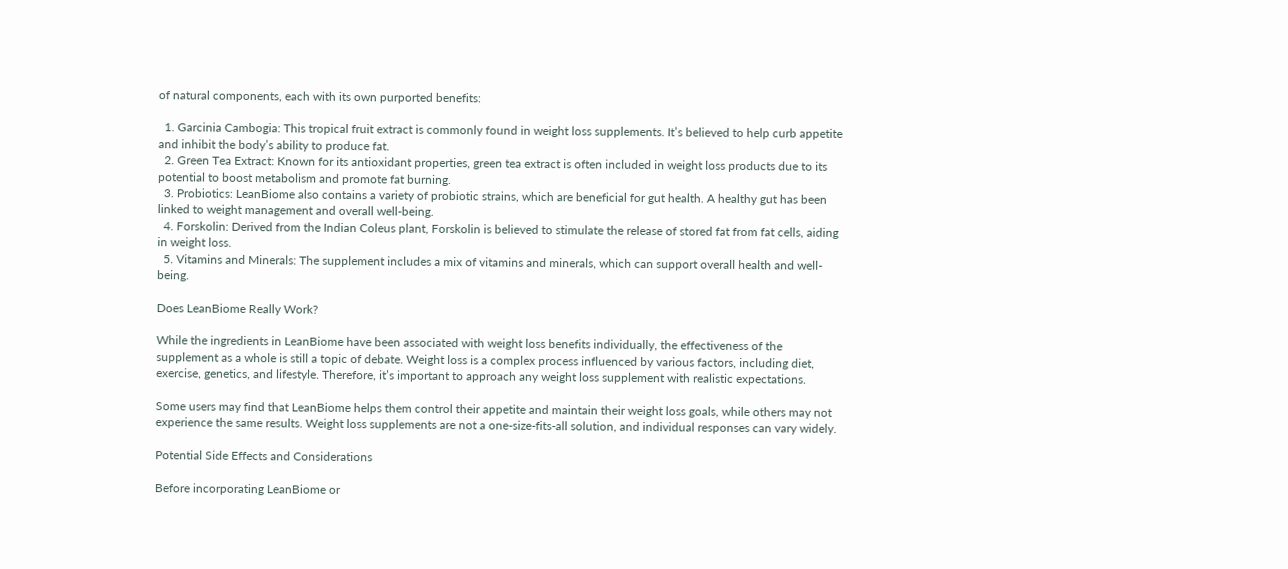of natural components, each with its own purported benefits:

  1. Garcinia Cambogia: This tropical fruit extract is commonly found in weight loss supplements. It’s believed to help curb appetite and inhibit the body’s ability to produce fat.
  2. Green Tea Extract: Known for its antioxidant properties, green tea extract is often included in weight loss products due to its potential to boost metabolism and promote fat burning.
  3. Probiotics: LeanBiome also contains a variety of probiotic strains, which are beneficial for gut health. A healthy gut has been linked to weight management and overall well-being.
  4. Forskolin: Derived from the Indian Coleus plant, Forskolin is believed to stimulate the release of stored fat from fat cells, aiding in weight loss.
  5. Vitamins and Minerals: The supplement includes a mix of vitamins and minerals, which can support overall health and well-being.

Does LeanBiome Really Work?

While the ingredients in LeanBiome have been associated with weight loss benefits individually, the effectiveness of the supplement as a whole is still a topic of debate. Weight loss is a complex process influenced by various factors, including diet, exercise, genetics, and lifestyle. Therefore, it’s important to approach any weight loss supplement with realistic expectations.

Some users may find that LeanBiome helps them control their appetite and maintain their weight loss goals, while others may not experience the same results. Weight loss supplements are not a one-size-fits-all solution, and individual responses can vary widely.

Potential Side Effects and Considerations

Before incorporating LeanBiome or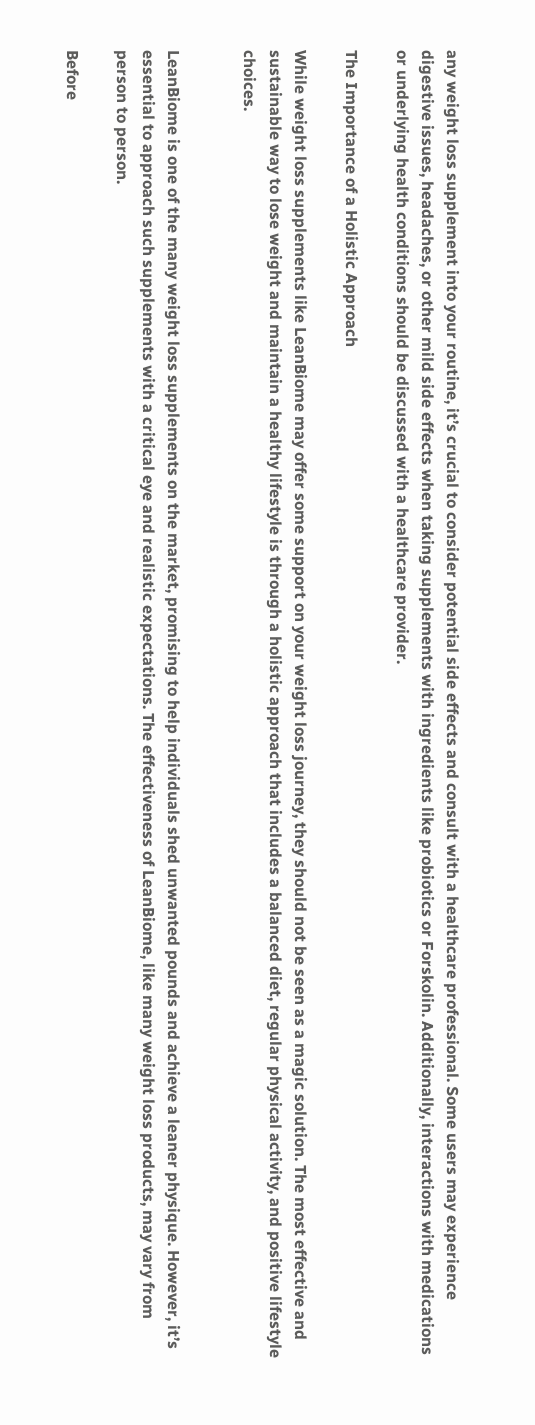any weight loss supplement into your routine, it’s crucial to consider potential side effects and consult with a healthcare professional. Some users may experience digestive issues, headaches, or other mild side effects when taking supplements with ingredients like probiotics or Forskolin. Additionally, interactions with medications or underlying health conditions should be discussed with a healthcare provider.

The Importance of a Holistic Approach

While weight loss supplements like LeanBiome may offer some support on your weight loss journey, they should not be seen as a magic solution. The most effective and sustainable way to lose weight and maintain a healthy lifestyle is through a holistic approach that includes a balanced diet, regular physical activity, and positive lifestyle choices.


LeanBiome is one of the many weight loss supplements on the market, promising to help individuals shed unwanted pounds and achieve a leaner physique. However, it’s essential to approach such supplements with a critical eye and realistic expectations. The effectiveness of LeanBiome, like many weight loss products, may vary from person to person.

Before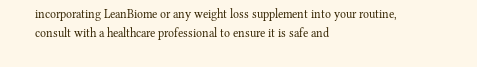incorporating LeanBiome or any weight loss supplement into your routine, consult with a healthcare professional to ensure it is safe and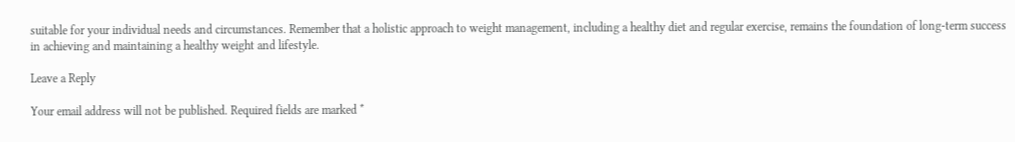suitable for your individual needs and circumstances. Remember that a holistic approach to weight management, including a healthy diet and regular exercise, remains the foundation of long-term success in achieving and maintaining a healthy weight and lifestyle.

Leave a Reply

Your email address will not be published. Required fields are marked *